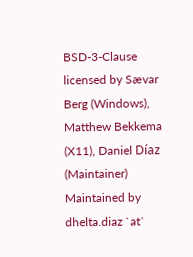BSD-3-Clause licensed by Sævar Berg (Windows), Matthew Bekkema (X11), Daniel Díaz (Maintainer)
Maintained by dhelta.diaz `at`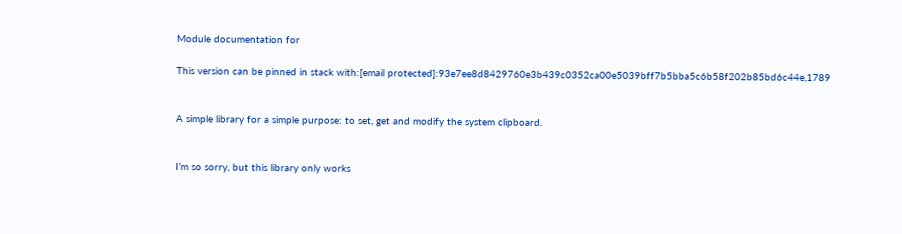Module documentation for

This version can be pinned in stack with:[email protected]:93e7ee8d8429760e3b439c0352ca00e5039bff7b5bba5c6b58f202b85bd6c44e,1789


A simple library for a simple purpose: to set, get and modify the system clipboard.


I’m so sorry, but this library only works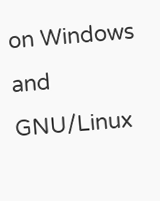on Windows and GNU/Linux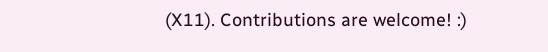(X11). Contributions are welcome! :)